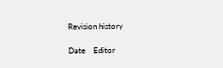Revision history

Date    Editor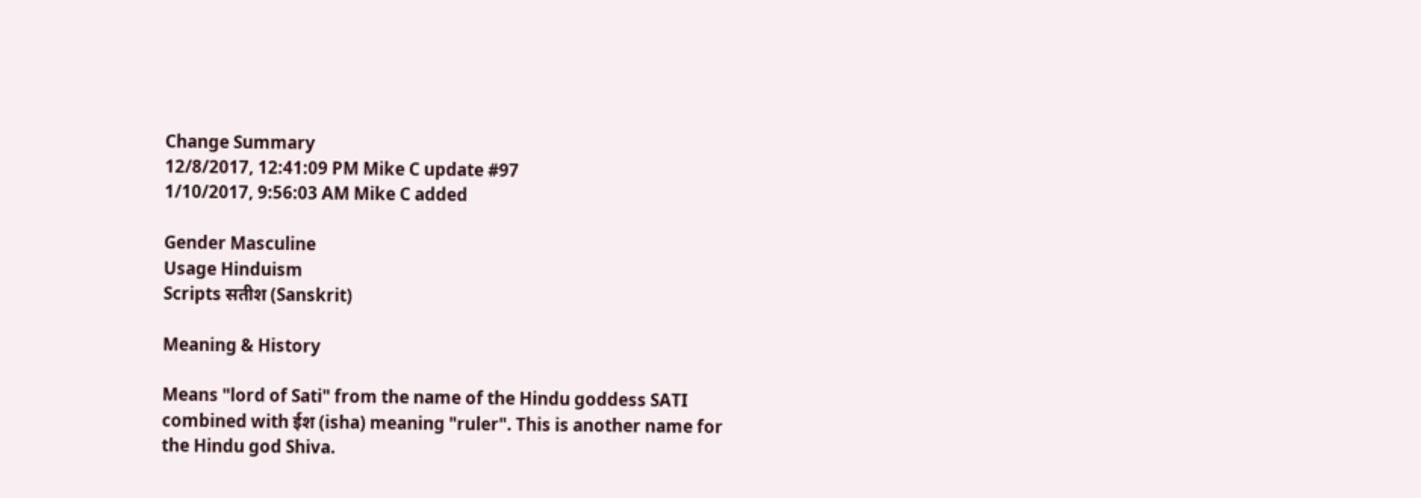Change Summary
12/8/2017, 12:41:09 PM Mike C update #97
1/10/2017, 9:56:03 AM Mike C added

Gender Masculine
Usage Hinduism
Scripts सतीश (Sanskrit)

Meaning & History

Means "lord of Sati" from the name of the Hindu goddess SATI combined with ईश (isha) meaning "ruler". This is another name for the Hindu god Shiva.